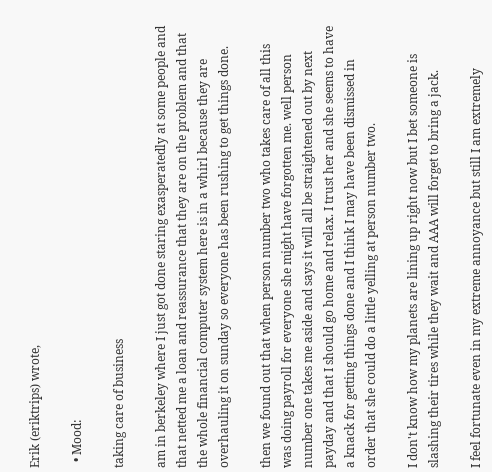Erik (eriktrips) wrote,

  • Mood:

taking care of business

am in berkeley where I just got done staring exasperatedly at some people and that netted me a loan and reassurance that they are on the problem and that the whole financial computer system here is in a whirl because they are overhauling it on sunday so everyone has been rushing to get things done.

then we found out that when person number two who takes care of all this was doing payroll for everyone she might have forgotten me. well person number one takes me aside and says it will all be straightened out by next payday and that I should go home and relax. I trust her and she seems to have a knack for getting things done and I think I may have been dismissed in order that she could do a little yelling at person number two.

I don't know how my planets are lining up right now but I bet someone is slashing their tires while they wait and AAA will forget to bring a jack.

I feel fortunate even in my extreme annoyance but still I am extremely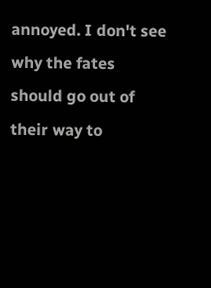annoyed. I don't see why the fates should go out of their way to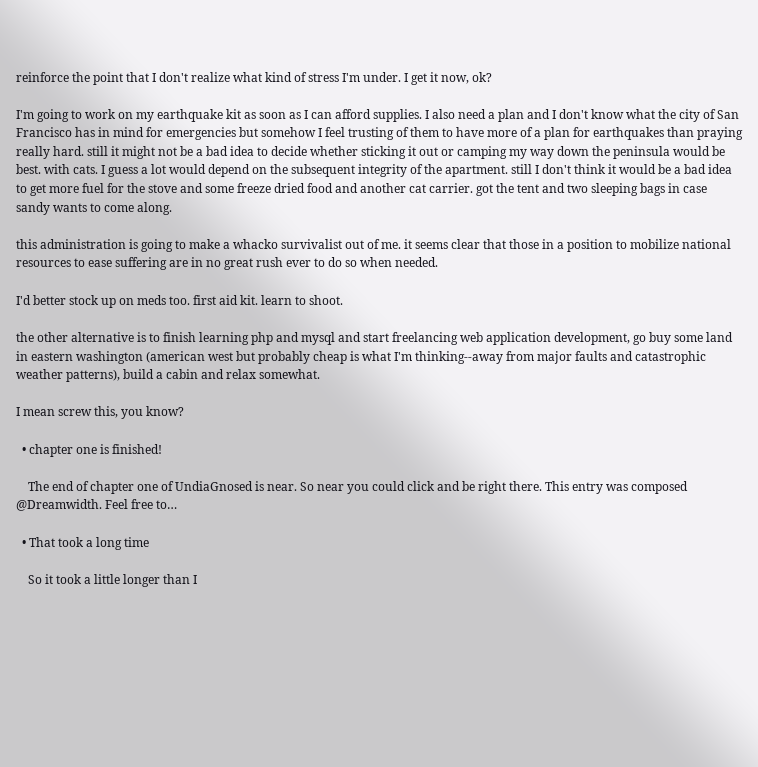reinforce the point that I don't realize what kind of stress I'm under. I get it now, ok?

I'm going to work on my earthquake kit as soon as I can afford supplies. I also need a plan and I don't know what the city of San Francisco has in mind for emergencies but somehow I feel trusting of them to have more of a plan for earthquakes than praying really hard. still it might not be a bad idea to decide whether sticking it out or camping my way down the peninsula would be best. with cats. I guess a lot would depend on the subsequent integrity of the apartment. still I don't think it would be a bad idea to get more fuel for the stove and some freeze dried food and another cat carrier. got the tent and two sleeping bags in case sandy wants to come along.

this administration is going to make a whacko survivalist out of me. it seems clear that those in a position to mobilize national resources to ease suffering are in no great rush ever to do so when needed.

I'd better stock up on meds too. first aid kit. learn to shoot.

the other alternative is to finish learning php and mysql and start freelancing web application development, go buy some land in eastern washington (american west but probably cheap is what I'm thinking--away from major faults and catastrophic weather patterns), build a cabin and relax somewhat.

I mean screw this, you know?

  • chapter one is finished!

    The end of chapter one of UndiaGnosed is near. So near you could click and be right there. This entry was composed @Dreamwidth. Feel free to…

  • That took a long time

    So it took a little longer than I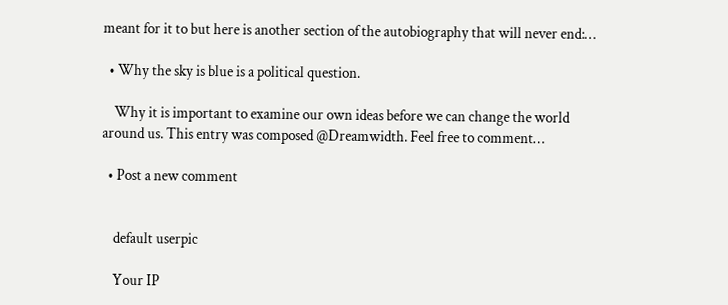meant for it to but here is another section of the autobiography that will never end:…

  • Why the sky is blue is a political question.

    Why it is important to examine our own ideas before we can change the world around us. This entry was composed @Dreamwidth. Feel free to comment…

  • Post a new comment


    default userpic

    Your IP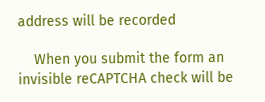address will be recorded

    When you submit the form an invisible reCAPTCHA check will be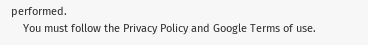performed.
    You must follow the Privacy Policy and Google Terms of use.